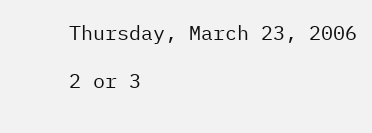Thursday, March 23, 2006

2 or 3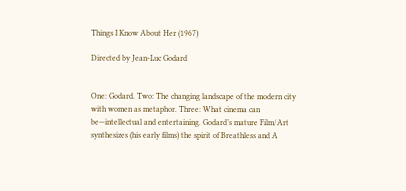Things I Know About Her (1967)

Directed by Jean-Luc Godard


One: Godard. Two: The changing landscape of the modern city with women as metaphor. Three: What cinema can be—intellectual and entertaining. Godard’s mature Film/Art synthesizes (his early films) the spirit of Breathless and A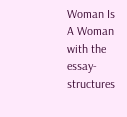Woman Is A Woman with the essay-structures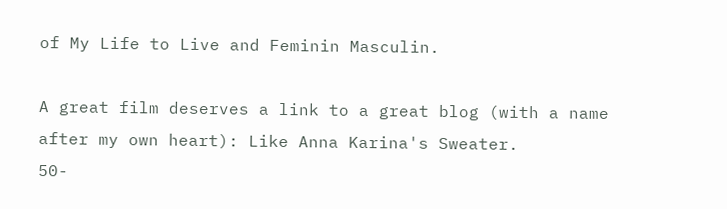of My Life to Live and Feminin Masculin.

A great film deserves a link to a great blog (with a name after my own heart): Like Anna Karina's Sweater.
50-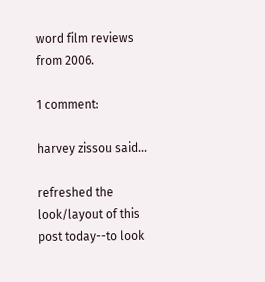word film reviews from 2006.

1 comment:

harvey zissou said...

refreshed the look/layout of this post today--to look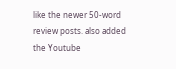like the newer 50-word review posts. also added the Youtube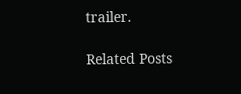trailer.

Related Posts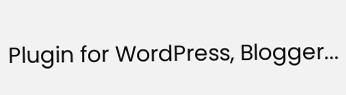Plugin for WordPress, Blogger...